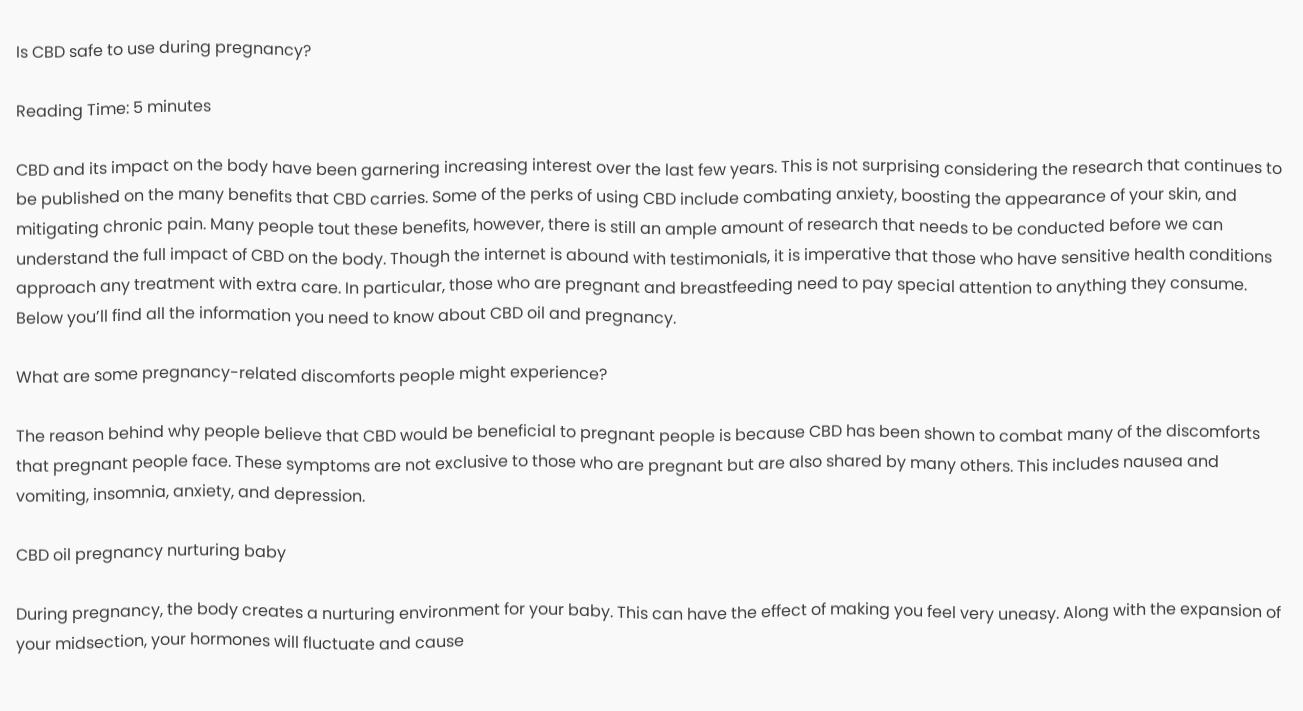Is CBD safe to use during pregnancy?

Reading Time: 5 minutes

CBD and its impact on the body have been garnering increasing interest over the last few years. This is not surprising considering the research that continues to be published on the many benefits that CBD carries. Some of the perks of using CBD include combating anxiety, boosting the appearance of your skin, and mitigating chronic pain. Many people tout these benefits, however, there is still an ample amount of research that needs to be conducted before we can understand the full impact of CBD on the body. Though the internet is abound with testimonials, it is imperative that those who have sensitive health conditions approach any treatment with extra care. In particular, those who are pregnant and breastfeeding need to pay special attention to anything they consume. Below you’ll find all the information you need to know about CBD oil and pregnancy.

What are some pregnancy-related discomforts people might experience?

The reason behind why people believe that CBD would be beneficial to pregnant people is because CBD has been shown to combat many of the discomforts that pregnant people face. These symptoms are not exclusive to those who are pregnant but are also shared by many others. This includes nausea and vomiting, insomnia, anxiety, and depression.

CBD oil pregnancy nurturing baby

During pregnancy, the body creates a nurturing environment for your baby. This can have the effect of making you feel very uneasy. Along with the expansion of your midsection, your hormones will fluctuate and cause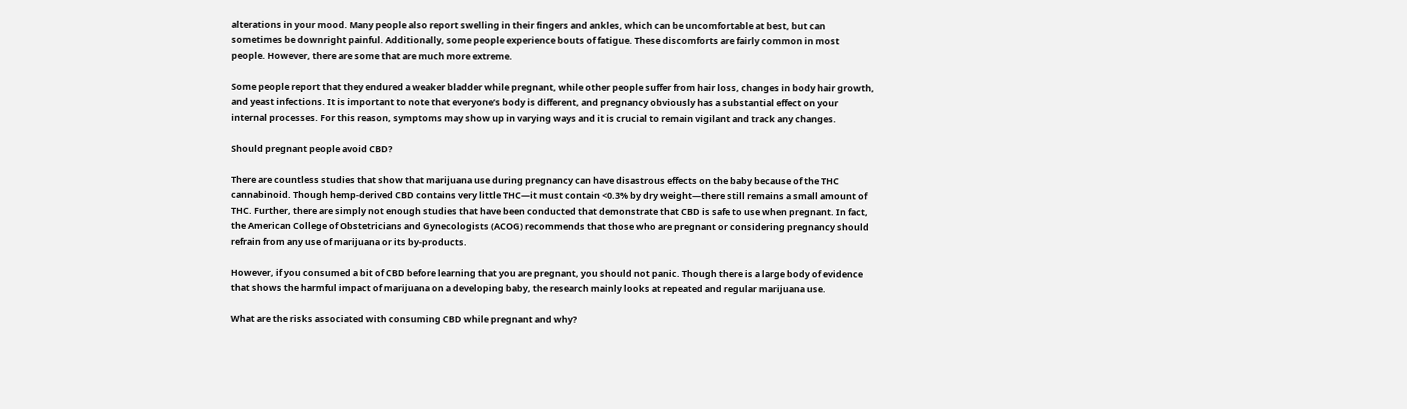alterations in your mood. Many people also report swelling in their fingers and ankles, which can be uncomfortable at best, but can sometimes be downright painful. Additionally, some people experience bouts of fatigue. These discomforts are fairly common in most people. However, there are some that are much more extreme.

Some people report that they endured a weaker bladder while pregnant, while other people suffer from hair loss, changes in body hair growth, and yeast infections. It is important to note that everyone’s body is different, and pregnancy obviously has a substantial effect on your internal processes. For this reason, symptoms may show up in varying ways and it is crucial to remain vigilant and track any changes.

Should pregnant people avoid CBD?

There are countless studies that show that marijuana use during pregnancy can have disastrous effects on the baby because of the THC cannabinoid. Though hemp-derived CBD contains very little THC—it must contain <0.3% by dry weight—there still remains a small amount of THC. Further, there are simply not enough studies that have been conducted that demonstrate that CBD is safe to use when pregnant. In fact, the American College of Obstetricians and Gynecologists (ACOG) recommends that those who are pregnant or considering pregnancy should refrain from any use of marijuana or its by-products.

However, if you consumed a bit of CBD before learning that you are pregnant, you should not panic. Though there is a large body of evidence that shows the harmful impact of marijuana on a developing baby, the research mainly looks at repeated and regular marijuana use.

What are the risks associated with consuming CBD while pregnant and why?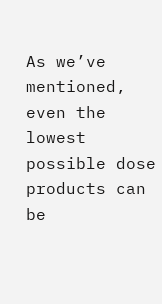As we’ve mentioned, even the lowest possible dose products can be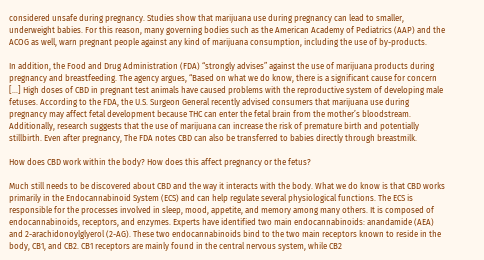considered unsafe during pregnancy. Studies show that marijuana use during pregnancy can lead to smaller, underweight babies. For this reason, many governing bodies such as the American Academy of Pediatrics (AAP) and the ACOG as well, warn pregnant people against any kind of marijuana consumption, including the use of by-products.

In addition, the Food and Drug Administration (FDA) “strongly advises” against the use of marijuana products during pregnancy and breastfeeding. The agency argues, “Based on what we do know, there is a significant cause for concern […] High doses of CBD in pregnant test animals have caused problems with the reproductive system of developing male fetuses. According to the FDA, the U.S. Surgeon General recently advised consumers that marijuana use during pregnancy may affect fetal development because THC can enter the fetal brain from the mother’s bloodstream. Additionally, research suggests that the use of marijuana can increase the risk of premature birth and potentially stillbirth. Even after pregnancy, The FDA notes CBD can also be transferred to babies directly through breastmilk.

How does CBD work within the body? How does this affect pregnancy or the fetus?

Much still needs to be discovered about CBD and the way it interacts with the body. What we do know is that CBD works primarily in the Endocannabinoid System (ECS) and can help regulate several physiological functions. The ECS is responsible for the processes involved in sleep, mood, appetite, and memory among many others. It is composed of endocannabinoids, receptors, and enzymes. Experts have identified two main endocannabinoids: anandamide (AEA) and 2-arachidonoylglyerol (2-AG). These two endocannabinoids bind to the two main receptors known to reside in the body, CB1, and CB2. CB1 receptors are mainly found in the central nervous system, while CB2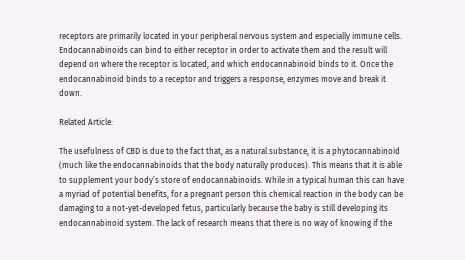receptors are primarily located in your peripheral nervous system and especially immune cells. Endocannabinoids can bind to either receptor in order to activate them and the result will depend on where the receptor is located, and which endocannabinoid binds to it. Once the endocannabinoid binds to a receptor and triggers a response, enzymes move and break it down.

Related Article:

The usefulness of CBD is due to the fact that, as a natural substance, it is a phytocannabinoid (much like the endocannabinoids that the body naturally produces). This means that it is able to supplement your body’s store of endocannabinoids. While in a typical human this can have a myriad of potential benefits, for a pregnant person this chemical reaction in the body can be damaging to a not-yet-developed fetus, particularly because the baby is still developing its endocannabinoid system. The lack of research means that there is no way of knowing if the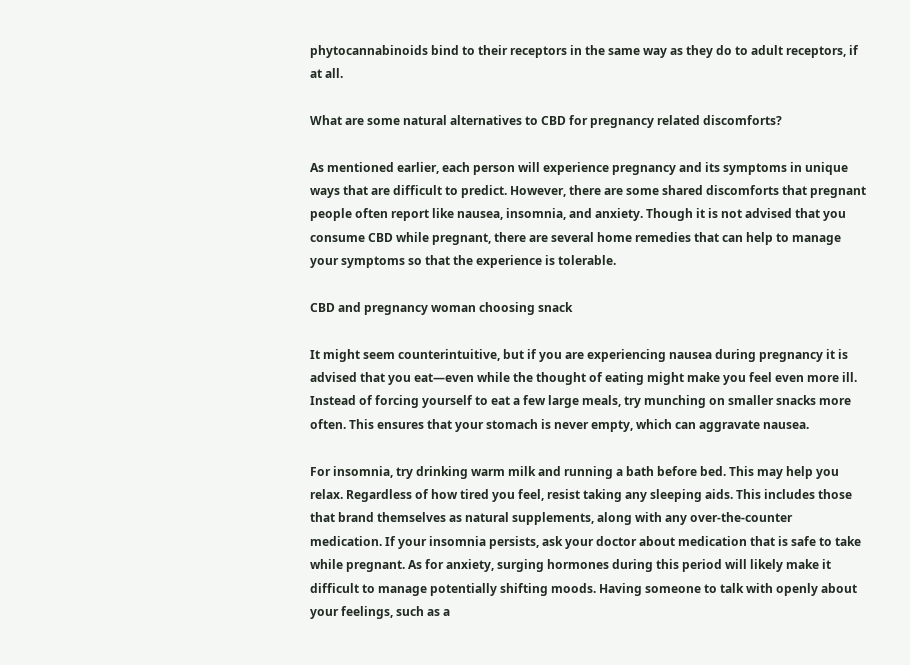phytocannabinoids bind to their receptors in the same way as they do to adult receptors, if at all.

What are some natural alternatives to CBD for pregnancy related discomforts?

As mentioned earlier, each person will experience pregnancy and its symptoms in unique ways that are difficult to predict. However, there are some shared discomforts that pregnant people often report like nausea, insomnia, and anxiety. Though it is not advised that you consume CBD while pregnant, there are several home remedies that can help to manage your symptoms so that the experience is tolerable.

CBD and pregnancy woman choosing snack

It might seem counterintuitive, but if you are experiencing nausea during pregnancy it is advised that you eat—even while the thought of eating might make you feel even more ill. Instead of forcing yourself to eat a few large meals, try munching on smaller snacks more often. This ensures that your stomach is never empty, which can aggravate nausea.

For insomnia, try drinking warm milk and running a bath before bed. This may help you relax. Regardless of how tired you feel, resist taking any sleeping aids. This includes those that brand themselves as natural supplements, along with any over-the-counter medication. If your insomnia persists, ask your doctor about medication that is safe to take while pregnant. As for anxiety, surging hormones during this period will likely make it difficult to manage potentially shifting moods. Having someone to talk with openly about your feelings, such as a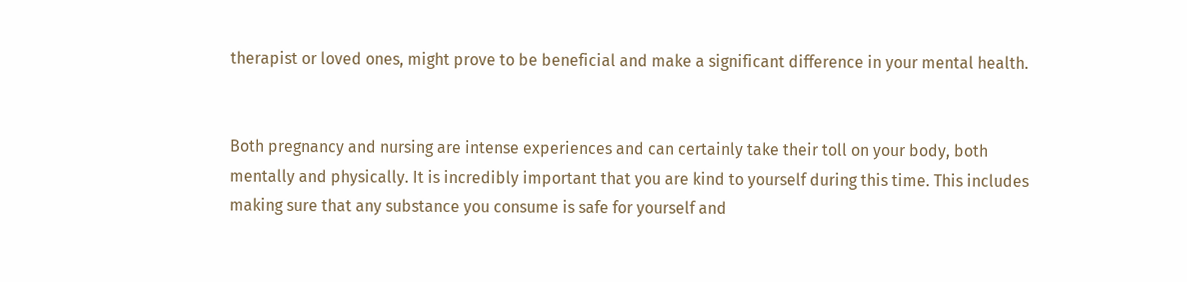therapist or loved ones, might prove to be beneficial and make a significant difference in your mental health.


Both pregnancy and nursing are intense experiences and can certainly take their toll on your body, both mentally and physically. It is incredibly important that you are kind to yourself during this time. This includes making sure that any substance you consume is safe for yourself and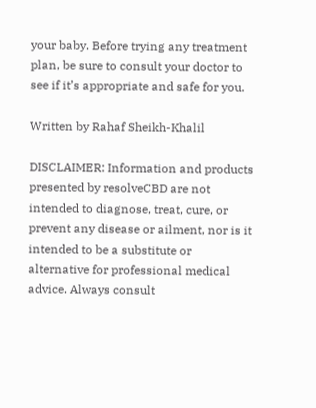your baby. Before trying any treatment plan, be sure to consult your doctor to see if it’s appropriate and safe for you.

Written by Rahaf Sheikh-Khalil

DISCLAIMER: Information and products presented by resolveCBD are not intended to diagnose, treat, cure, or prevent any disease or ailment, nor is it intended to be a substitute or alternative for professional medical advice. Always consult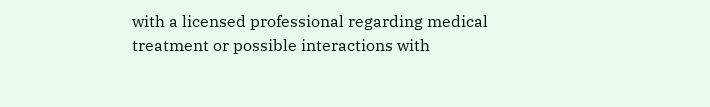with a licensed professional regarding medical treatment or possible interactions with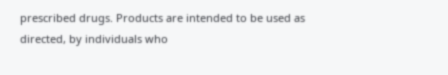prescribed drugs. Products are intended to be used as directed, by individuals who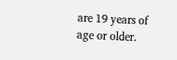are 19 years of age or older.